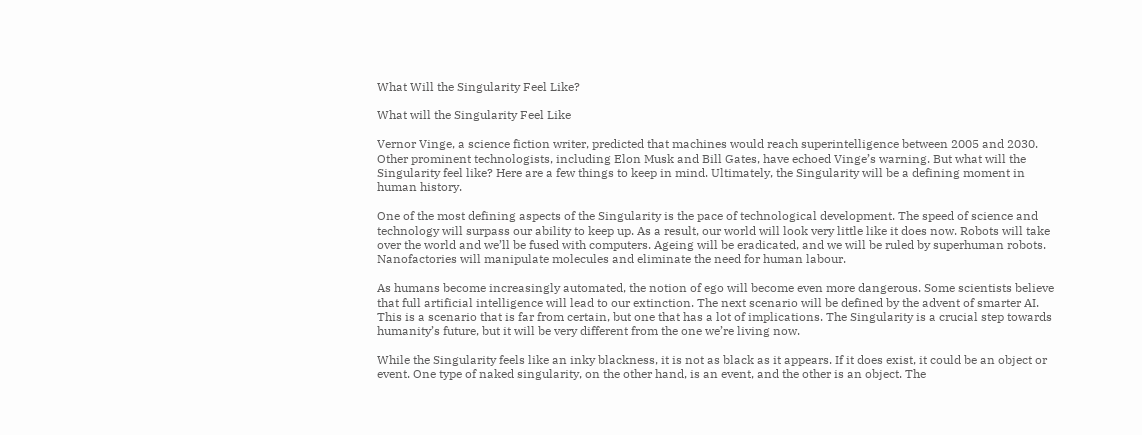What Will the Singularity Feel Like?

What will the Singularity Feel Like

Vernor Vinge, a science fiction writer, predicted that machines would reach superintelligence between 2005 and 2030. Other prominent technologists, including Elon Musk and Bill Gates, have echoed Vinge’s warning. But what will the Singularity feel like? Here are a few things to keep in mind. Ultimately, the Singularity will be a defining moment in human history.

One of the most defining aspects of the Singularity is the pace of technological development. The speed of science and technology will surpass our ability to keep up. As a result, our world will look very little like it does now. Robots will take over the world and we’ll be fused with computers. Ageing will be eradicated, and we will be ruled by superhuman robots. Nanofactories will manipulate molecules and eliminate the need for human labour.

As humans become increasingly automated, the notion of ego will become even more dangerous. Some scientists believe that full artificial intelligence will lead to our extinction. The next scenario will be defined by the advent of smarter AI. This is a scenario that is far from certain, but one that has a lot of implications. The Singularity is a crucial step towards humanity’s future, but it will be very different from the one we’re living now.

While the Singularity feels like an inky blackness, it is not as black as it appears. If it does exist, it could be an object or event. One type of naked singularity, on the other hand, is an event, and the other is an object. The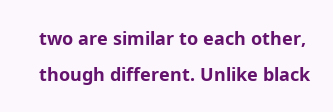two are similar to each other, though different. Unlike black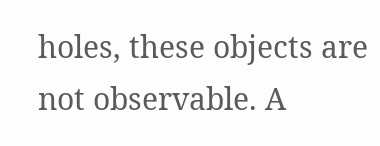holes, these objects are not observable. A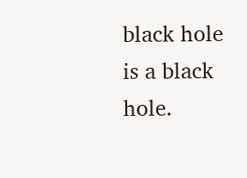black hole is a black hole.